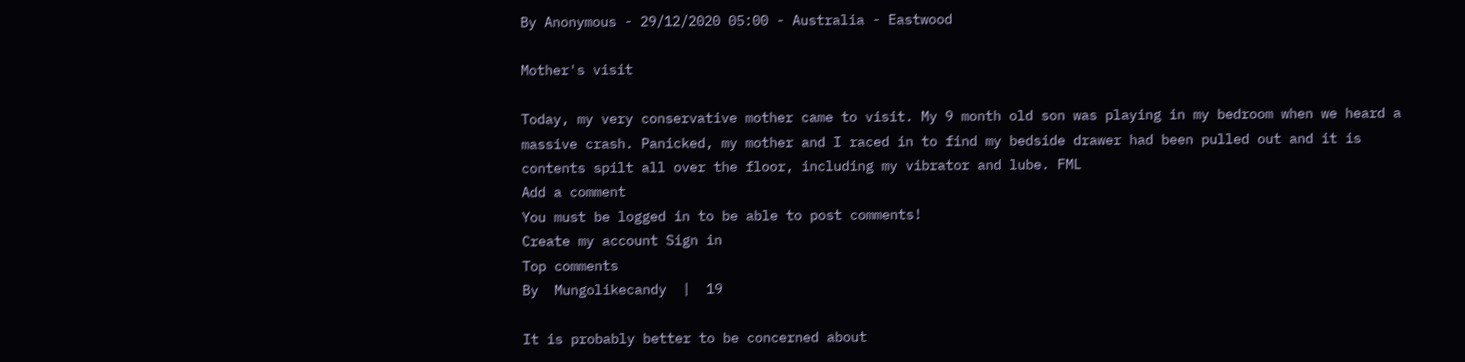By Anonymous - 29/12/2020 05:00 - Australia - Eastwood

Mother's visit

Today, my very conservative mother came to visit. My 9 month old son was playing in my bedroom when we heard a massive crash. Panicked, my mother and I raced in to find my bedside drawer had been pulled out and it is contents spilt all over the floor, including my vibrator and lube. FML
Add a comment
You must be logged in to be able to post comments!
Create my account Sign in
Top comments
By  Mungolikecandy  |  19

It is probably better to be concerned about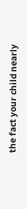the fact your child nearly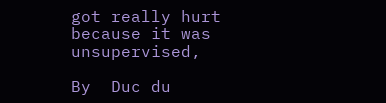got really hurt because it was unsupervised,

By  Duc du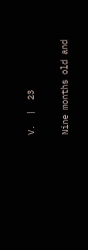V.  |  23

Nine months old and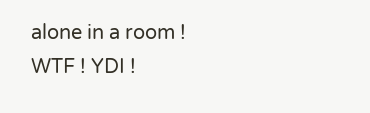alone in a room ! WTF ! YDI !